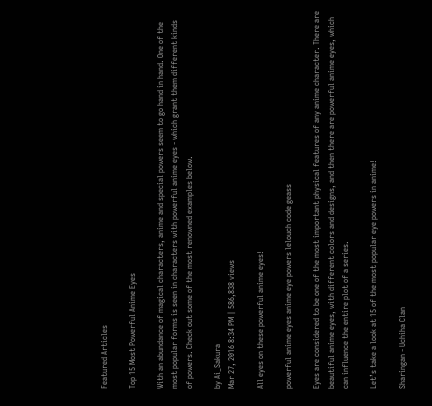Featured Articles

Top 15 Most Powerful Anime Eyes

With an abundance of magical characters, anime and special powers seem to go hand in hand. One of the most popular forms is seen in characters with powerful anime eyes - which grant them different kinds of powers. Check out some of the most renowned examples below.

by Ai_Sakura
Mar 27, 2016 8:34 PM | 586,838 views

All eyes on these powerful anime eyes!

powerful anime eyes anime eye powers lelouch code geass

Eyes are considered to be one of the most important physical features of any anime character. There are beautiful anime eyes, with different colors and designs, and then there are powerful anime eyes, which can influence the entire plot of a series.

Let’s take a look at 15 of the most popular eye powers in anime!

Sharingan - Uchiha Clan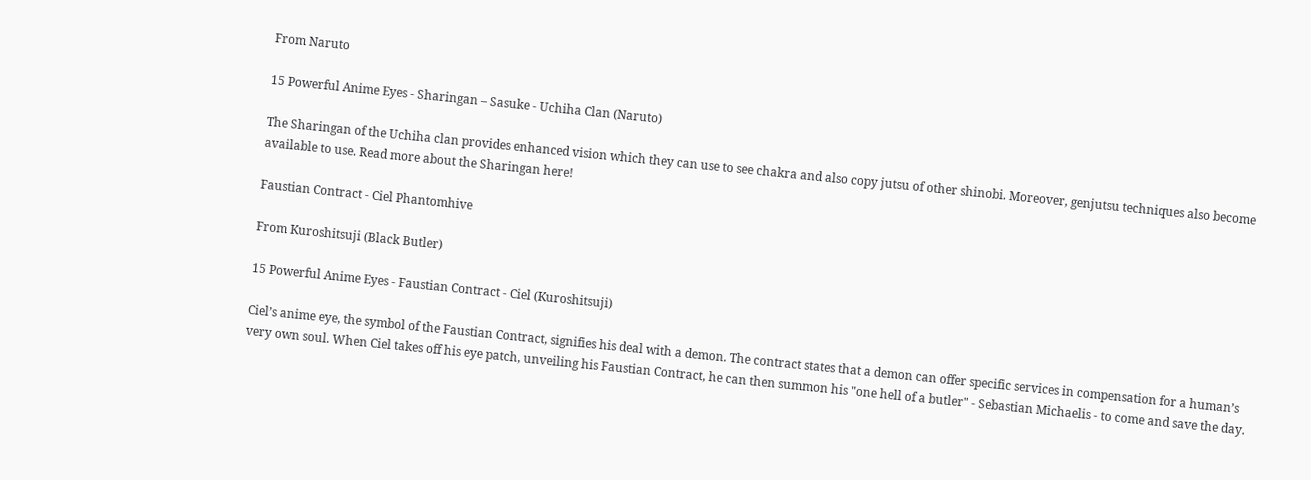From Naruto

15 Powerful Anime Eyes - Sharingan – Sasuke - Uchiha Clan (Naruto)

The Sharingan of the Uchiha clan provides enhanced vision which they can use to see chakra and also copy jutsu of other shinobi. Moreover, genjutsu techniques also become available to use. Read more about the Sharingan here!

Faustian Contract - Ciel Phantomhive

From Kuroshitsuji (Black Butler)

15 Powerful Anime Eyes - Faustian Contract - Ciel (Kuroshitsuji)

Ciel’s anime eye, the symbol of the Faustian Contract, signifies his deal with a demon. The contract states that a demon can offer specific services in compensation for a human’s very own soul. When Ciel takes off his eye patch, unveiling his Faustian Contract, he can then summon his "one hell of a butler" - Sebastian Michaelis - to come and save the day.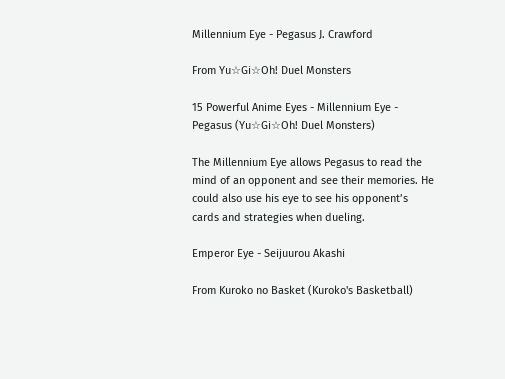Millennium Eye - Pegasus J. Crawford

From Yu☆Gi☆Oh! Duel Monsters

15 Powerful Anime Eyes - Millennium Eye - Pegasus (Yu☆Gi☆Oh! Duel Monsters)

The Millennium Eye allows Pegasus to read the mind of an opponent and see their memories. He could also use his eye to see his opponent’s cards and strategies when dueling.

Emperor Eye - Seijuurou Akashi

From Kuroko no Basket (Kuroko's Basketball)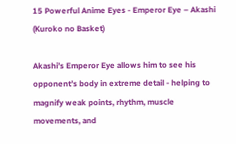15 Powerful Anime Eyes - Emperor Eye – Akashi (Kuroko no Basket)

Akashi’s Emperor Eye allows him to see his opponent’s body in extreme detail - helping to magnify weak points, rhythm, muscle movements, and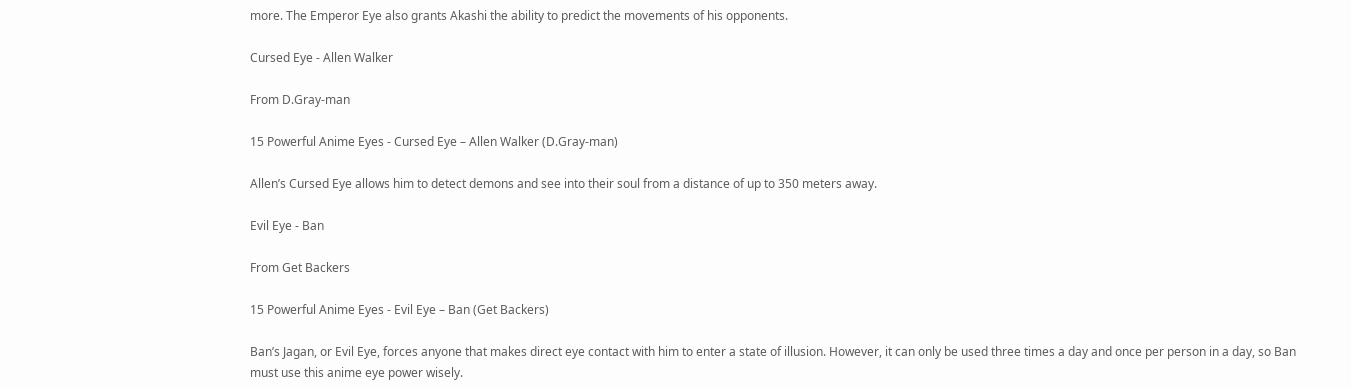more. The Emperor Eye also grants Akashi the ability to predict the movements of his opponents.

Cursed Eye - Allen Walker

From D.Gray-man

15 Powerful Anime Eyes - Cursed Eye – Allen Walker (D.Gray-man)

Allen’s Cursed Eye allows him to detect demons and see into their soul from a distance of up to 350 meters away.

Evil Eye - Ban

From Get Backers

15 Powerful Anime Eyes - Evil Eye – Ban (Get Backers)

Ban’s Jagan, or Evil Eye, forces anyone that makes direct eye contact with him to enter a state of illusion. However, it can only be used three times a day and once per person in a day, so Ban must use this anime eye power wisely.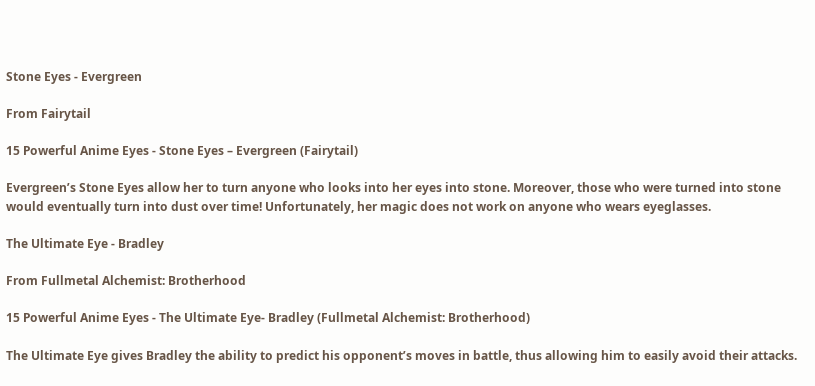Stone Eyes - Evergreen

From Fairytail

15 Powerful Anime Eyes - Stone Eyes – Evergreen (Fairytail)

Evergreen’s Stone Eyes allow her to turn anyone who looks into her eyes into stone. Moreover, those who were turned into stone would eventually turn into dust over time! Unfortunately, her magic does not work on anyone who wears eyeglasses.

The Ultimate Eye - Bradley

From Fullmetal Alchemist: Brotherhood

15 Powerful Anime Eyes - The Ultimate Eye- Bradley (Fullmetal Alchemist: Brotherhood)

The Ultimate Eye gives Bradley the ability to predict his opponent’s moves in battle, thus allowing him to easily avoid their attacks.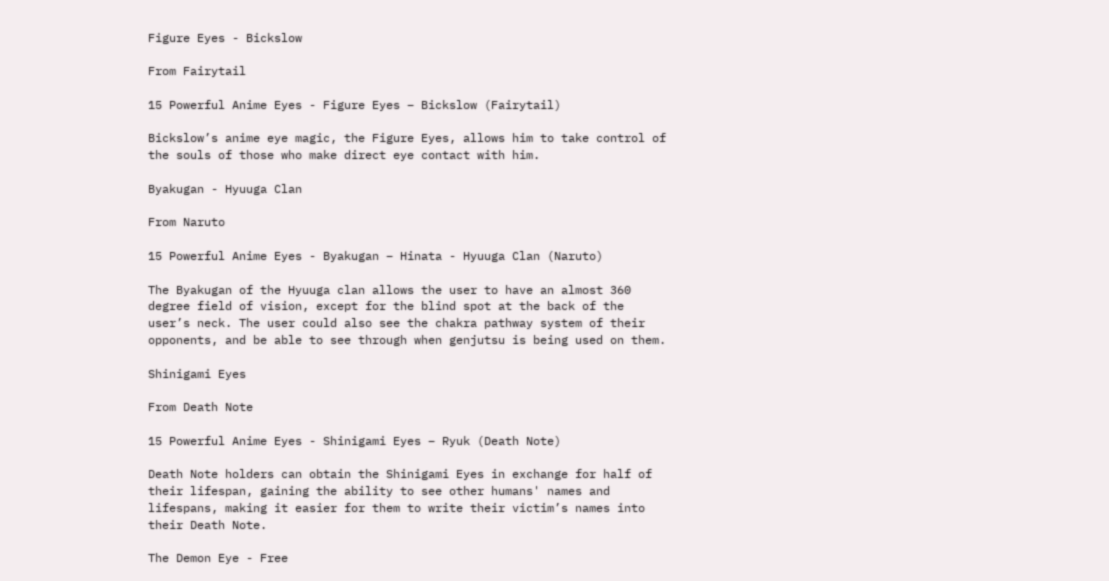Figure Eyes - Bickslow

From Fairytail

15 Powerful Anime Eyes - Figure Eyes – Bickslow (Fairytail)

Bickslow’s anime eye magic, the Figure Eyes, allows him to take control of the souls of those who make direct eye contact with him.

Byakugan - Hyuuga Clan

From Naruto

15 Powerful Anime Eyes - Byakugan – Hinata - Hyuuga Clan (Naruto)

The Byakugan of the Hyuuga clan allows the user to have an almost 360 degree field of vision, except for the blind spot at the back of the user’s neck. The user could also see the chakra pathway system of their opponents, and be able to see through when genjutsu is being used on them.

Shinigami Eyes

From Death Note

15 Powerful Anime Eyes - Shinigami Eyes – Ryuk (Death Note)

Death Note holders can obtain the Shinigami Eyes in exchange for half of their lifespan, gaining the ability to see other humans' names and lifespans, making it easier for them to write their victim’s names into their Death Note.

The Demon Eye - Free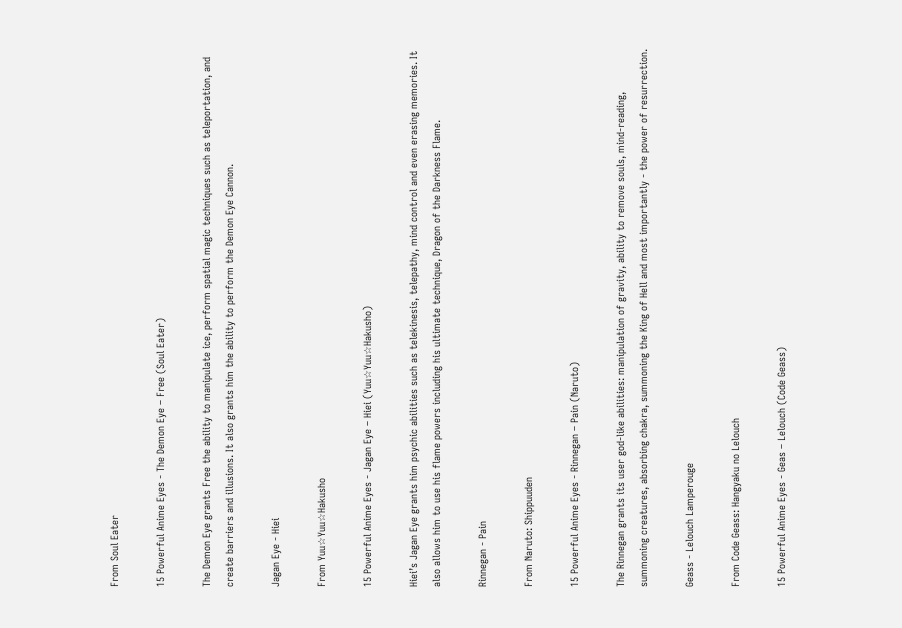From Soul Eater

15 Powerful Anime Eyes - The Demon Eye – Free (Soul Eater)

The Demon Eye grants Free the ability to manipulate ice, perform spatial magic techniques such as teleportation, and create barriers and illusions. It also grants him the ability to perform the Demon Eye Cannon.

Jagan Eye - Hiei

From Yuu☆Yuu☆Hakusho

15 Powerful Anime Eyes - Jagan Eye – Hiei (Yuu☆Yuu☆Hakusho)

Hiei’s Jagan Eye grants him psychic abilities such as telekinesis, telepathy, mind control and even erasing memories. It also allows him to use his flame powers including his ultimate technique, Dragon of the Darkness Flame.

Rinnegan - Pain

From Naruto: Shippuuden

15 Powerful Anime Eyes - Rinnegan – Pain (Naruto)

The Rinnegan grants its user god-like abilities: manipulation of gravity, ability to remove souls, mind-reading, summoning creatures, absorbing chakra, summoning the King of Hell and most importantly - the power of resurrection.

Geass - Lelouch Lamperouge

From Code Geass: Hangyaku no Lelouch

15 Powerful Anime Eyes - Geas – Lelouch (Code Geass)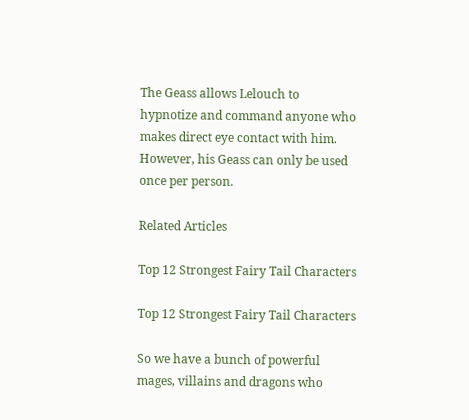The Geass allows Lelouch to hypnotize and command anyone who makes direct eye contact with him. However, his Geass can only be used once per person.

Related Articles

Top 12 Strongest Fairy Tail Characters

Top 12 Strongest Fairy Tail Characters

So we have a bunch of powerful mages, villains and dragons who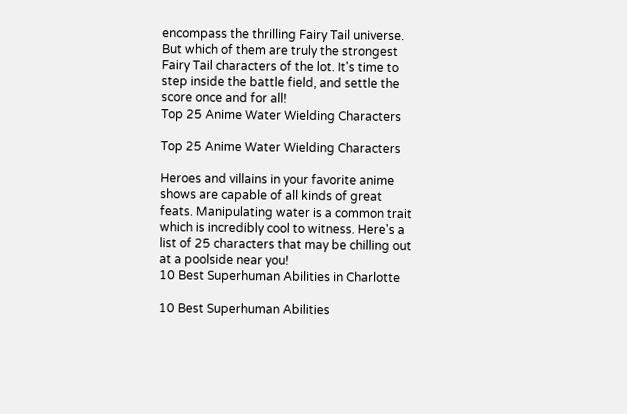encompass the thrilling Fairy Tail universe. But which of them are truly the strongest Fairy Tail characters of the lot. It's time to step inside the battle field, and settle the score once and for all!
Top 25 Anime Water Wielding Characters

Top 25 Anime Water Wielding Characters

Heroes and villains in your favorite anime shows are capable of all kinds of great feats. Manipulating water is a common trait which is incredibly cool to witness. Here's a list of 25 characters that may be chilling out at a poolside near you!
10 Best Superhuman Abilities in Charlotte

10 Best Superhuman Abilities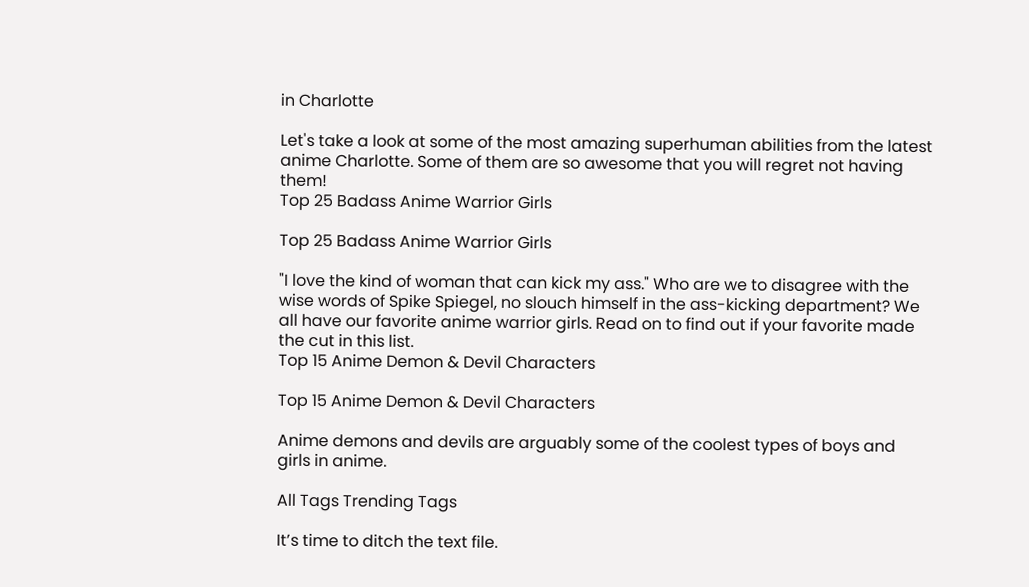in Charlotte

Let's take a look at some of the most amazing superhuman abilities from the latest anime Charlotte. Some of them are so awesome that you will regret not having them!
Top 25 Badass Anime Warrior Girls

Top 25 Badass Anime Warrior Girls

"I love the kind of woman that can kick my ass." Who are we to disagree with the wise words of Spike Spiegel, no slouch himself in the ass-kicking department? We all have our favorite anime warrior girls. Read on to find out if your favorite made the cut in this list.
Top 15 Anime Demon & Devil Characters

Top 15 Anime Demon & Devil Characters

Anime demons and devils are arguably some of the coolest types of boys and girls in anime.

All Tags Trending Tags

It’s time to ditch the text file.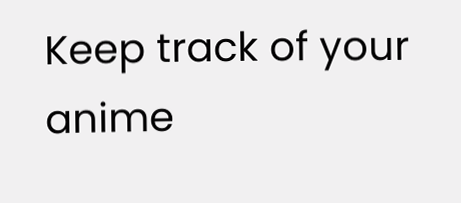Keep track of your anime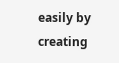easily by creating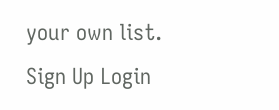your own list.
Sign Up Login